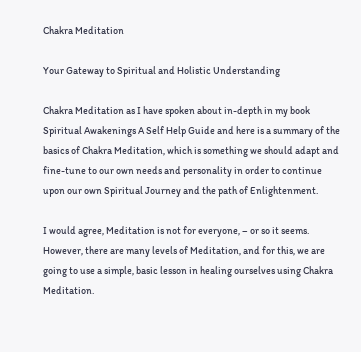Chakra Meditation

Your Gateway to Spiritual and Holistic Understanding

Chakra Meditation as I have spoken about in-depth in my book Spiritual Awakenings A Self Help Guide and here is a summary of the basics of Chakra Meditation, which is something we should adapt and fine-tune to our own needs and personality in order to continue upon our own Spiritual Journey and the path of Enlightenment.

I would agree, Meditation is not for everyone, – or so it seems.   However, there are many levels of Meditation, and for this, we are going to use a simple, basic lesson in healing ourselves using Chakra Meditation.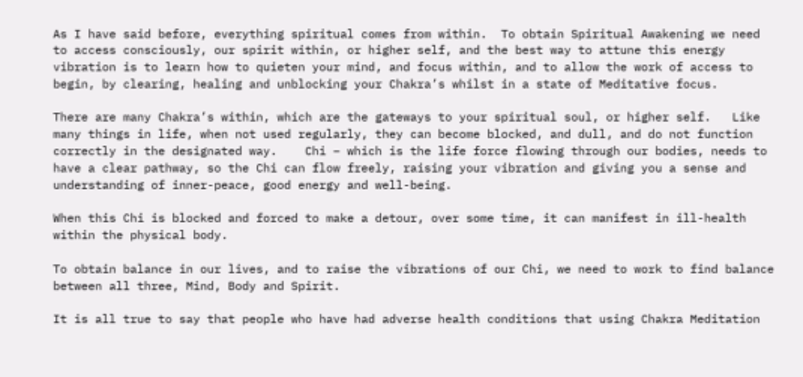As I have said before, everything spiritual comes from within.  To obtain Spiritual Awakening we need to access consciously, our spirit within, or higher self, and the best way to attune this energy vibration is to learn how to quieten your mind, and focus within, and to allow the work of access to begin, by clearing, healing and unblocking your Chakra’s whilst in a state of Meditative focus.

There are many Chakra’s within, which are the gateways to your spiritual soul, or higher self.   Like many things in life, when not used regularly, they can become blocked, and dull, and do not function correctly in the designated way.    Chi – which is the life force flowing through our bodies, needs to have a clear pathway, so the Chi can flow freely, raising your vibration and giving you a sense and understanding of inner-peace, good energy and well-being.

When this Chi is blocked and forced to make a detour, over some time, it can manifest in ill-health within the physical body.

To obtain balance in our lives, and to raise the vibrations of our Chi, we need to work to find balance between all three, Mind, Body and Spirit.

It is all true to say that people who have had adverse health conditions that using Chakra Meditation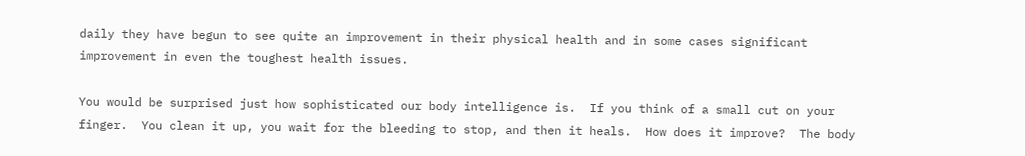daily they have begun to see quite an improvement in their physical health and in some cases significant improvement in even the toughest health issues.

You would be surprised just how sophisticated our body intelligence is.  If you think of a small cut on your finger.  You clean it up, you wait for the bleeding to stop, and then it heals.  How does it improve?  The body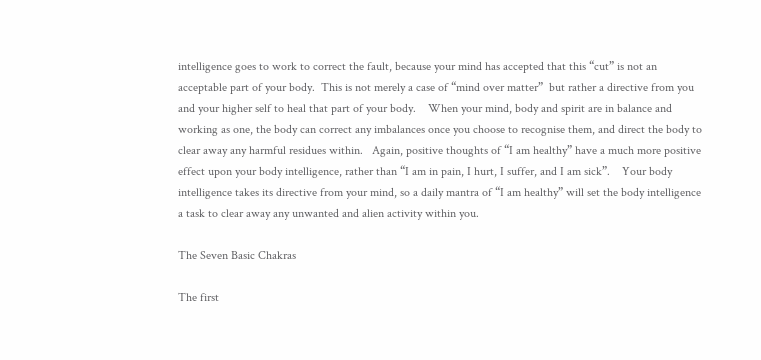intelligence goes to work to correct the fault, because your mind has accepted that this “cut” is not an acceptable part of your body.  This is not merely a case of “mind over matter”  but rather a directive from you and your higher self to heal that part of your body.    When your mind, body and spirit are in balance and working as one, the body can correct any imbalances once you choose to recognise them, and direct the body to clear away any harmful residues within.   Again, positive thoughts of “I am healthy” have a much more positive effect upon your body intelligence, rather than “I am in pain, I hurt, I suffer, and I am sick”.    Your body intelligence takes its directive from your mind, so a daily mantra of “I am healthy” will set the body intelligence a task to clear away any unwanted and alien activity within you.

The Seven Basic Chakras

The first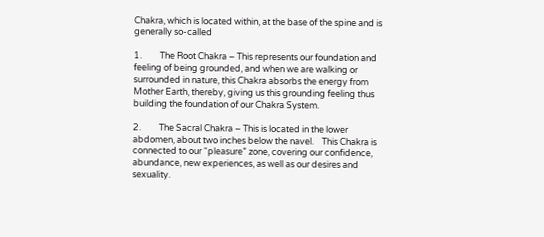Chakra, which is located within, at the base of the spine and is generally so-called

1.         The Root Chakra – This represents our foundation and feeling of being grounded, and when we are walking or surrounded in nature, this Chakra absorbs the energy from Mother Earth, thereby, giving us this grounding feeling thus building the foundation of our Chakra System.

2.         The Sacral Chakra – This is located in the lower abdomen, about two inches below the navel.    This Chakra is connected to our “pleasure” zone, covering our confidence, abundance, new experiences, as well as our desires and sexuality.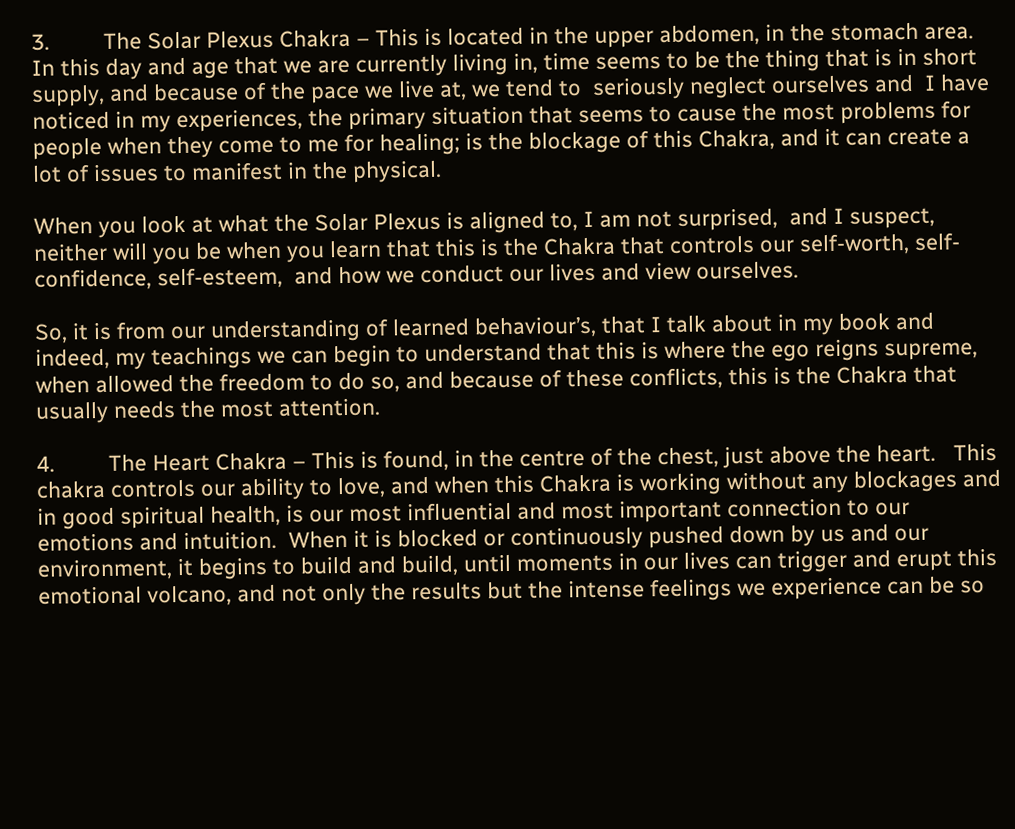3.         The Solar Plexus Chakra – This is located in the upper abdomen, in the stomach area.  In this day and age that we are currently living in, time seems to be the thing that is in short supply, and because of the pace we live at, we tend to  seriously neglect ourselves and  I have noticed in my experiences, the primary situation that seems to cause the most problems for people when they come to me for healing; is the blockage of this Chakra, and it can create a lot of issues to manifest in the physical.

When you look at what the Solar Plexus is aligned to, I am not surprised,  and I suspect, neither will you be when you learn that this is the Chakra that controls our self-worth, self-confidence, self-esteem,  and how we conduct our lives and view ourselves.

So, it is from our understanding of learned behaviour’s, that I talk about in my book and indeed, my teachings we can begin to understand that this is where the ego reigns supreme, when allowed the freedom to do so, and because of these conflicts, this is the Chakra that usually needs the most attention.

4.         The Heart Chakra – This is found, in the centre of the chest, just above the heart.   This chakra controls our ability to love, and when this Chakra is working without any blockages and in good spiritual health, is our most influential and most important connection to our emotions and intuition.  When it is blocked or continuously pushed down by us and our environment, it begins to build and build, until moments in our lives can trigger and erupt this emotional volcano, and not only the results but the intense feelings we experience can be so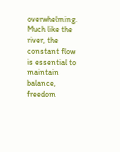overwhelming.    Much like the river, the constant flow is essential to maintain balance, freedom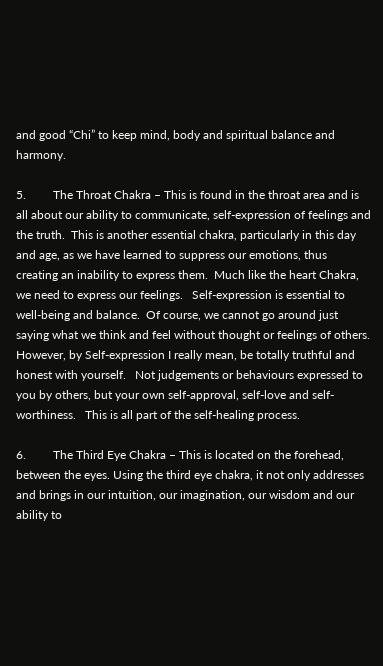and good “Chi” to keep mind, body and spiritual balance and harmony.

5.         The Throat Chakra – This is found in the throat area and is all about our ability to communicate, self-expression of feelings and the truth.  This is another essential chakra, particularly in this day and age, as we have learned to suppress our emotions, thus creating an inability to express them.  Much like the heart Chakra, we need to express our feelings.   Self-expression is essential to well-being and balance.  Of course, we cannot go around just saying what we think and feel without thought or feelings of others.   However, by Self-expression I really mean, be totally truthful and honest with yourself.   Not judgements or behaviours expressed to you by others, but your own self-approval, self-love and self-worthiness.   This is all part of the self-healing process.

6.         The Third Eye Chakra – This is located on the forehead, between the eyes. Using the third eye chakra, it not only addresses and brings in our intuition, our imagination, our wisdom and our ability to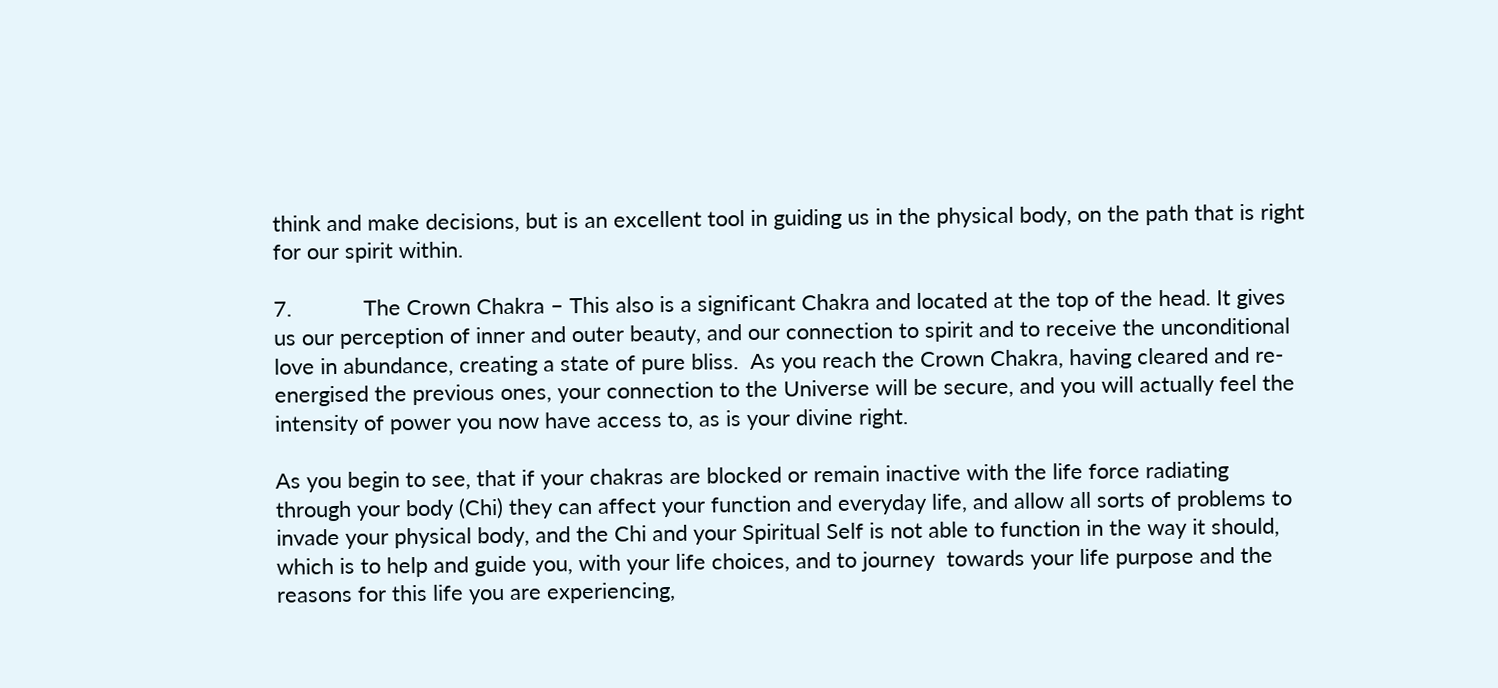think and make decisions, but is an excellent tool in guiding us in the physical body, on the path that is right for our spirit within.

7.            The Crown Chakra – This also is a significant Chakra and located at the top of the head. It gives us our perception of inner and outer beauty, and our connection to spirit and to receive the unconditional love in abundance, creating a state of pure bliss.  As you reach the Crown Chakra, having cleared and re-energised the previous ones, your connection to the Universe will be secure, and you will actually feel the intensity of power you now have access to, as is your divine right.

As you begin to see, that if your chakras are blocked or remain inactive with the life force radiating through your body (Chi) they can affect your function and everyday life, and allow all sorts of problems to invade your physical body, and the Chi and your Spiritual Self is not able to function in the way it should, which is to help and guide you, with your life choices, and to journey  towards your life purpose and the reasons for this life you are experiencing,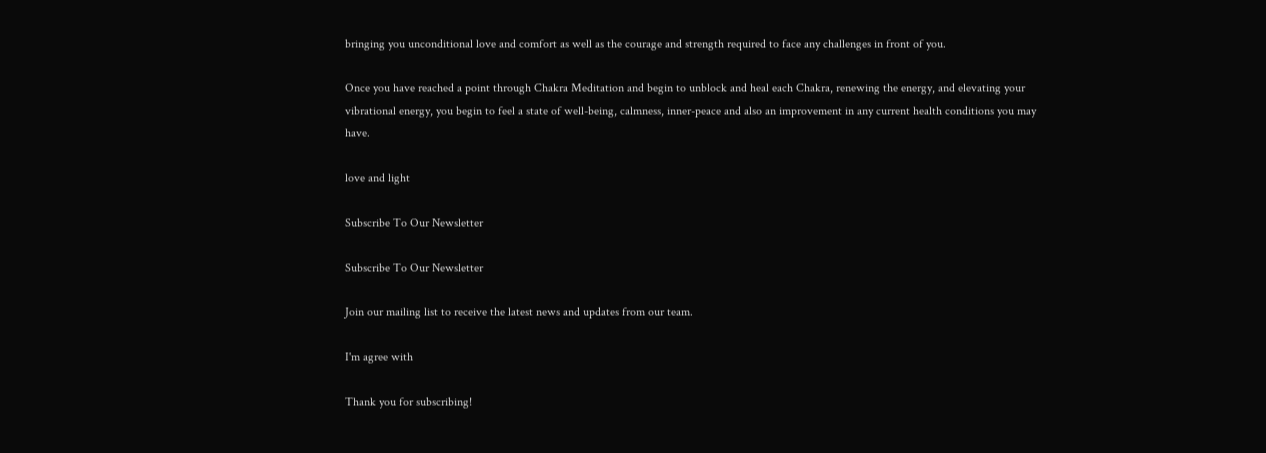bringing you unconditional love and comfort as well as the courage and strength required to face any challenges in front of you.

Once you have reached a point through Chakra Meditation and begin to unblock and heal each Chakra, renewing the energy, and elevating your vibrational energy, you begin to feel a state of well-being, calmness, inner-peace and also an improvement in any current health conditions you may have.

love and light

Subscribe To Our Newsletter

Subscribe To Our Newsletter

Join our mailing list to receive the latest news and updates from our team.

I'm agree with

Thank you for subscribing!